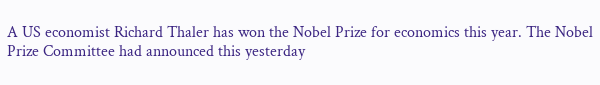A US economist Richard Thaler has won the Nobel Prize for economics this year. The Nobel Prize Committee had announced this yesterday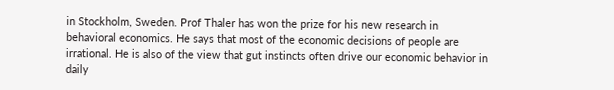in Stockholm, Sweden. Prof Thaler has won the prize for his new research in behavioral economics. He says that most of the economic decisions of people are irrational. He is also of the view that gut instincts often drive our economic behavior in daily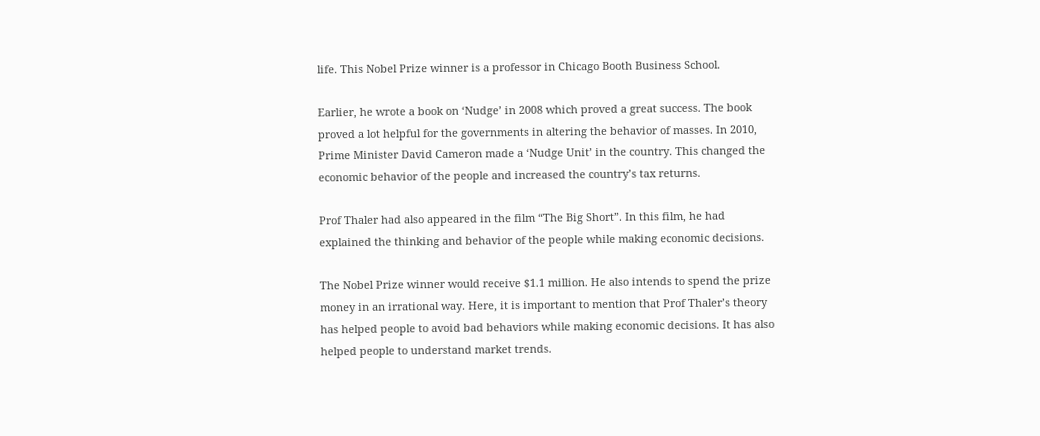life. This Nobel Prize winner is a professor in Chicago Booth Business School.

Earlier, he wrote a book on ‘Nudge’ in 2008 which proved a great success. The book proved a lot helpful for the governments in altering the behavior of masses. In 2010, Prime Minister David Cameron made a ‘Nudge Unit’ in the country. This changed the economic behavior of the people and increased the country’s tax returns.

Prof Thaler had also appeared in the film “The Big Short”. In this film, he had explained the thinking and behavior of the people while making economic decisions.

The Nobel Prize winner would receive $1.1 million. He also intends to spend the prize money in an irrational way. Here, it is important to mention that Prof Thaler’s theory has helped people to avoid bad behaviors while making economic decisions. It has also helped people to understand market trends.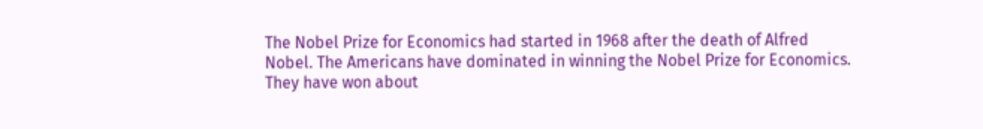The Nobel Prize for Economics had started in 1968 after the death of Alfred Nobel. The Americans have dominated in winning the Nobel Prize for Economics. They have won about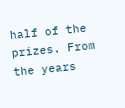half of the prizes. From the years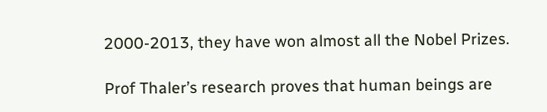2000-2013, they have won almost all the Nobel Prizes.

Prof Thaler’s research proves that human beings are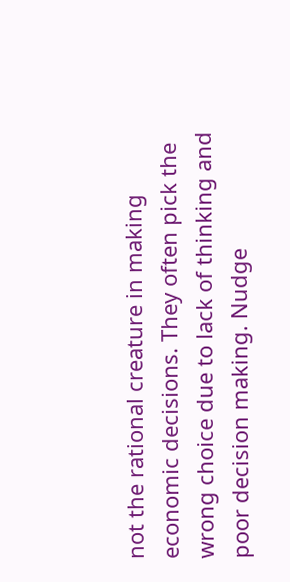not the rational creature in making economic decisions. They often pick the wrong choice due to lack of thinking and poor decision making. Nudge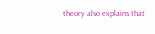theory also explains that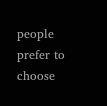people prefer to choose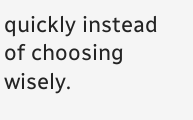quickly instead of choosing wisely.